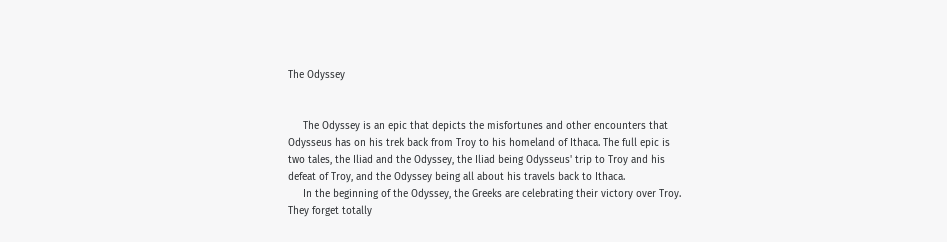The Odyssey


     The Odyssey is an epic that depicts the misfortunes and other encounters that Odysseus has on his trek back from Troy to his homeland of Ithaca. The full epic is two tales, the Iliad and the Odyssey, the Iliad being Odysseus' trip to Troy and his defeat of Troy, and the Odyssey being all about his travels back to Ithaca.
     In the beginning of the Odyssey, the Greeks are celebrating their victory over Troy. They forget totally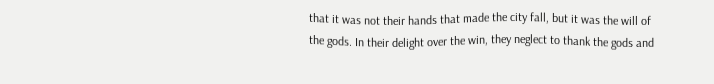that it was not their hands that made the city fall, but it was the will of the gods. In their delight over the win, they neglect to thank the gods and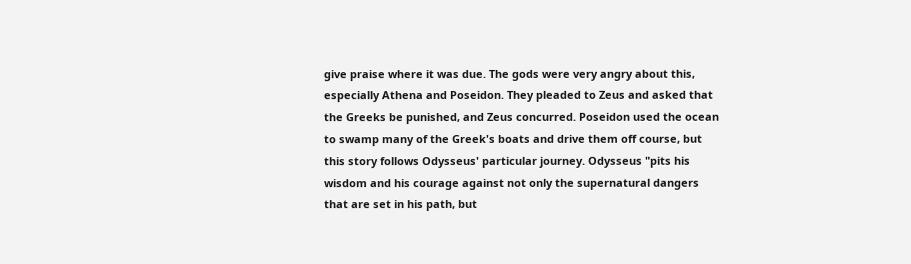give praise where it was due. The gods were very angry about this, especially Athena and Poseidon. They pleaded to Zeus and asked that the Greeks be punished, and Zeus concurred. Poseidon used the ocean to swamp many of the Greek's boats and drive them off course, but this story follows Odysseus' particular journey. Odysseus "pits his wisdom and his courage against not only the supernatural dangers that are set in his path, but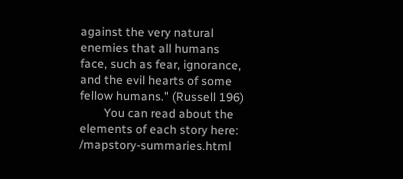against the very natural enemies that all humans face, such as fear, ignorance, and the evil hearts of some fellow humans." (Russell 196)
        You can read about the elements of each story here: /mapstory-summaries.html